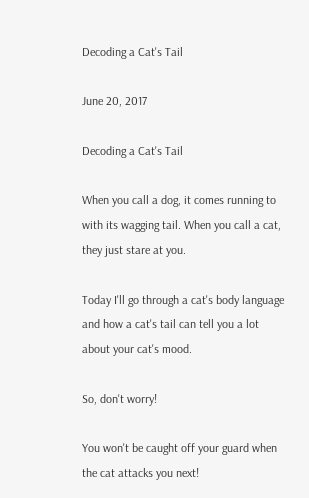Decoding a Cat's Tail

June 20, 2017

Decoding a Cat's Tail

When you call a dog, it comes running to with its wagging tail. When you call a cat, they just stare at you.

Today I'll go through a cat's body language and how a cat's tail can tell you a lot about your cat's mood.

So, don't worry!

You won't be caught off your guard when the cat attacks you next!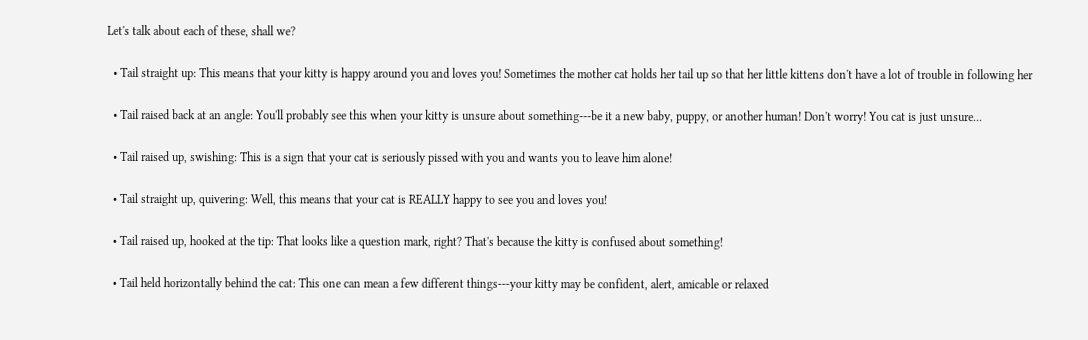Let's talk about each of these, shall we?

  • Tail straight up: This means that your kitty is happy around you and loves you! Sometimes the mother cat holds her tail up so that her little kittens don't have a lot of trouble in following her

  • Tail raised back at an angle: You'll probably see this when your kitty is unsure about something---be it a new baby, puppy, or another human! Don't worry! You cat is just unsure...

  • Tail raised up, swishing: This is a sign that your cat is seriously pissed with you and wants you to leave him alone!

  • Tail straight up, quivering: Well, this means that your cat is REALLY happy to see you and loves you!

  • Tail raised up, hooked at the tip: That looks like a question mark, right? That's because the kitty is confused about something!

  • Tail held horizontally behind the cat: This one can mean a few different things---your kitty may be confident, alert, amicable or relaxed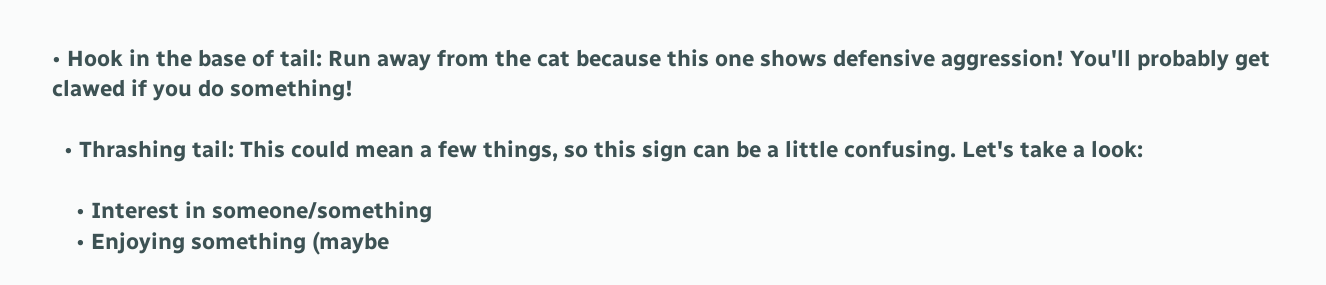• Hook in the base of tail: Run away from the cat because this one shows defensive aggression! You'll probably get clawed if you do something!

  • Thrashing tail: This could mean a few things, so this sign can be a little confusing. Let's take a look:

    • Interest in someone/something
    • Enjoying something (maybe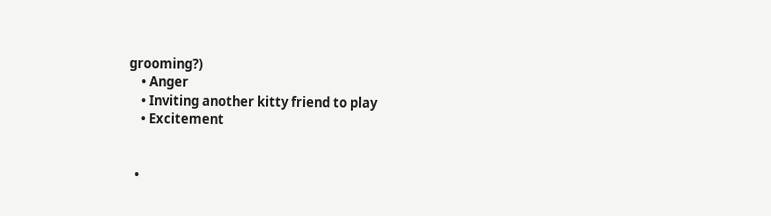grooming?)
    • Anger
    • Inviting another kitty friend to play
    • Excitement


  •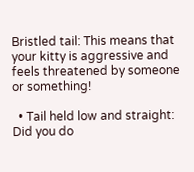Bristled tail: This means that your kitty is aggressive and feels threatened by someone or something!

  • Tail held low and straight: Did you do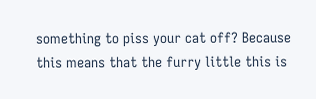something to piss your cat off? Because this means that the furry little this is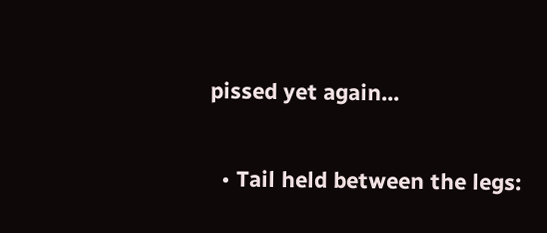pissed yet again...

  • Tail held between the legs: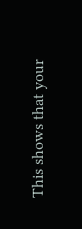This shows that your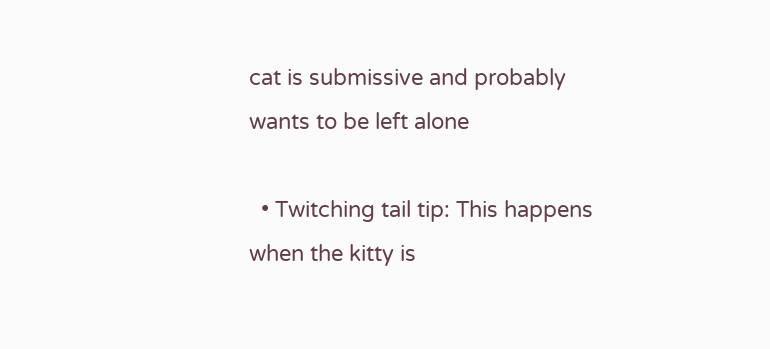cat is submissive and probably wants to be left alone

  • Twitching tail tip: This happens when the kitty is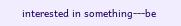interested in something---be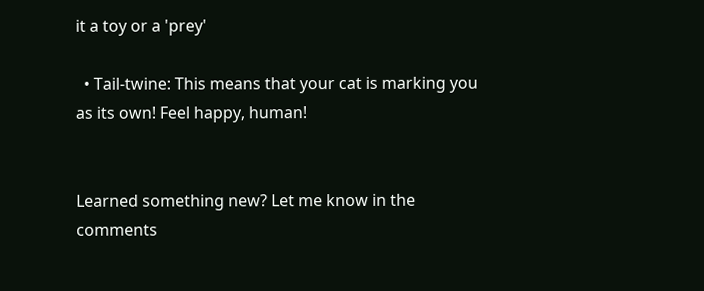it a toy or a 'prey'

  • Tail-twine: This means that your cat is marking you as its own! Feel happy, human!


Learned something new? Let me know in the comments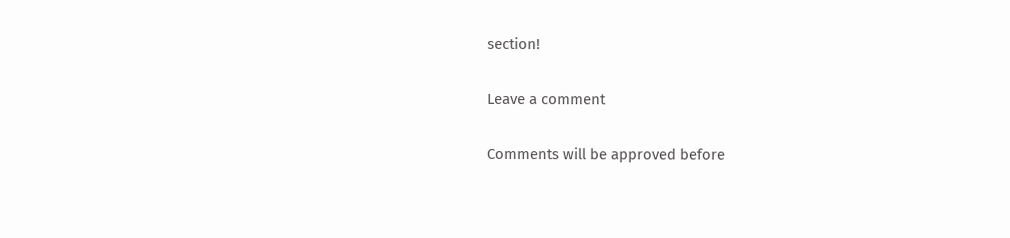section!

Leave a comment

Comments will be approved before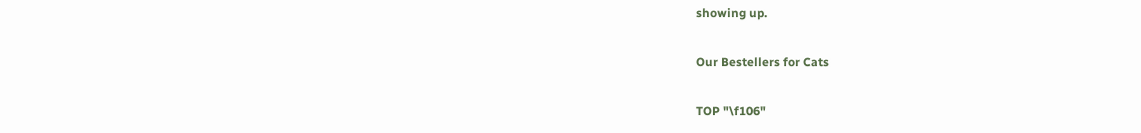showing up.

Our Bestellers for Cats

TOP "\f106"